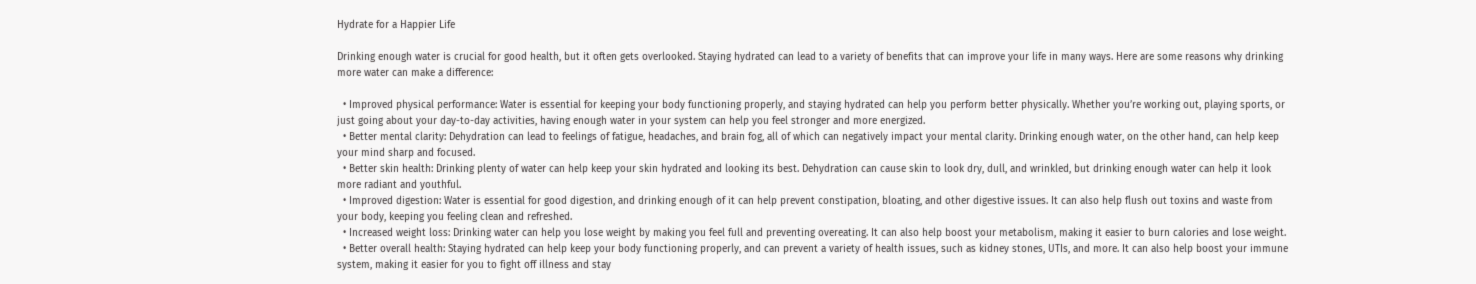Hydrate for a Happier Life

Drinking enough water is crucial for good health, but it often gets overlooked. Staying hydrated can lead to a variety of benefits that can improve your life in many ways. Here are some reasons why drinking more water can make a difference:

  • Improved physical performance: Water is essential for keeping your body functioning properly, and staying hydrated can help you perform better physically. Whether you’re working out, playing sports, or just going about your day-to-day activities, having enough water in your system can help you feel stronger and more energized.
  • Better mental clarity: Dehydration can lead to feelings of fatigue, headaches, and brain fog, all of which can negatively impact your mental clarity. Drinking enough water, on the other hand, can help keep your mind sharp and focused.
  • Better skin health: Drinking plenty of water can help keep your skin hydrated and looking its best. Dehydration can cause skin to look dry, dull, and wrinkled, but drinking enough water can help it look more radiant and youthful.
  • Improved digestion: Water is essential for good digestion, and drinking enough of it can help prevent constipation, bloating, and other digestive issues. It can also help flush out toxins and waste from your body, keeping you feeling clean and refreshed.
  • Increased weight loss: Drinking water can help you lose weight by making you feel full and preventing overeating. It can also help boost your metabolism, making it easier to burn calories and lose weight.
  • Better overall health: Staying hydrated can help keep your body functioning properly, and can prevent a variety of health issues, such as kidney stones, UTIs, and more. It can also help boost your immune system, making it easier for you to fight off illness and stay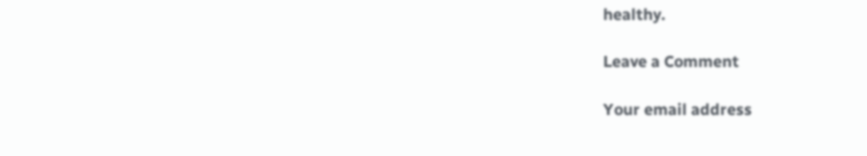healthy.

Leave a Comment

Your email address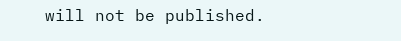will not be published.